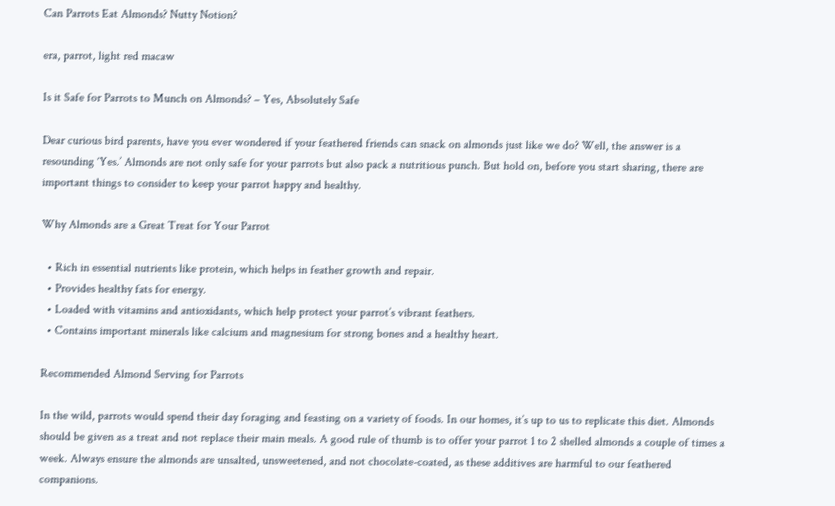Can Parrots Eat Almonds? Nutty Notion?

era, parrot, light red macaw

Is it Safe for Parrots to Munch on Almonds? – Yes, Absolutely Safe

Dear curious bird parents, have you ever wondered if your feathered friends can snack on almonds just like we do? Well, the answer is a resounding ‘Yes.’ Almonds are not only safe for your parrots but also pack a nutritious punch. But hold on, before you start sharing, there are important things to consider to keep your parrot happy and healthy.

Why Almonds are a Great Treat for Your Parrot

  • Rich in essential nutrients like protein, which helps in feather growth and repair.
  • Provides healthy fats for energy.
  • Loaded with vitamins and antioxidants, which help protect your parrot’s vibrant feathers.
  • Contains important minerals like calcium and magnesium for strong bones and a healthy heart.

Recommended Almond Serving for Parrots

In the wild, parrots would spend their day foraging and feasting on a variety of foods. In our homes, it’s up to us to replicate this diet. Almonds should be given as a treat and not replace their main meals. A good rule of thumb is to offer your parrot 1 to 2 shelled almonds a couple of times a week. Always ensure the almonds are unsalted, unsweetened, and not chocolate-coated, as these additives are harmful to our feathered companions.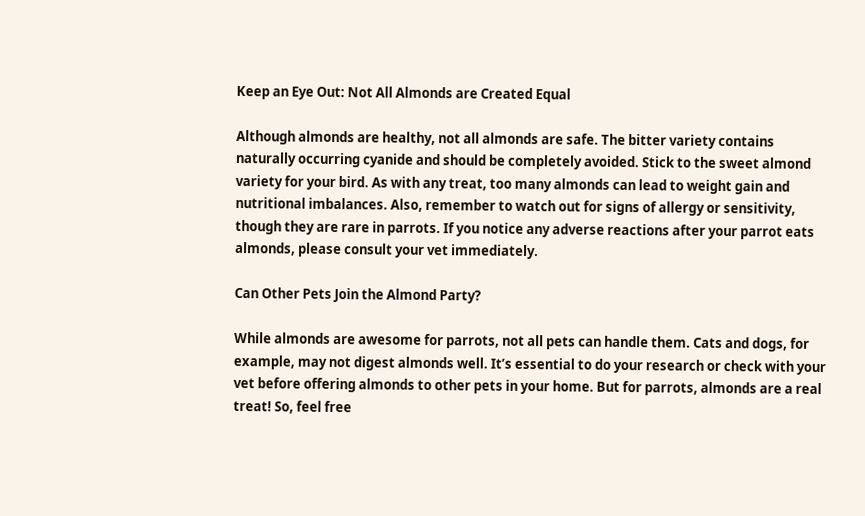Keep an Eye Out: Not All Almonds are Created Equal

Although almonds are healthy, not all almonds are safe. The bitter variety contains naturally occurring cyanide and should be completely avoided. Stick to the sweet almond variety for your bird. As with any treat, too many almonds can lead to weight gain and nutritional imbalances. Also, remember to watch out for signs of allergy or sensitivity, though they are rare in parrots. If you notice any adverse reactions after your parrot eats almonds, please consult your vet immediately.

Can Other Pets Join the Almond Party?

While almonds are awesome for parrots, not all pets can handle them. Cats and dogs, for example, may not digest almonds well. It’s essential to do your research or check with your vet before offering almonds to other pets in your home. But for parrots, almonds are a real treat! So, feel free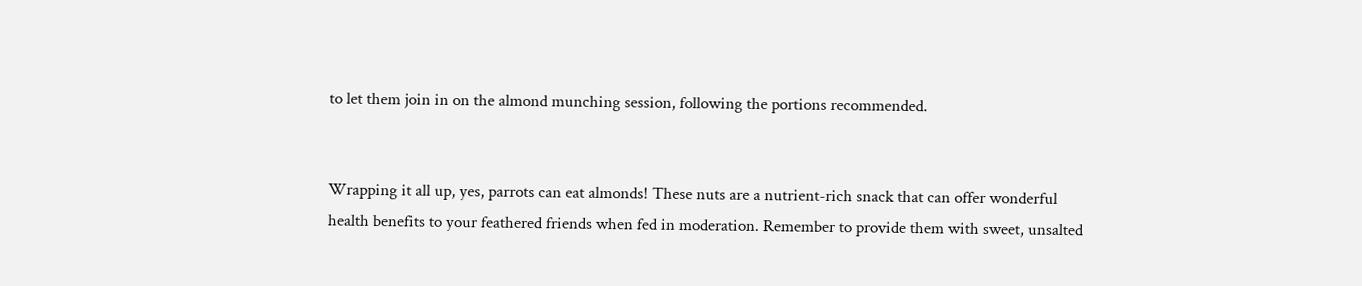to let them join in on the almond munching session, following the portions recommended.


Wrapping it all up, yes, parrots can eat almonds! These nuts are a nutrient-rich snack that can offer wonderful health benefits to your feathered friends when fed in moderation. Remember to provide them with sweet, unsalted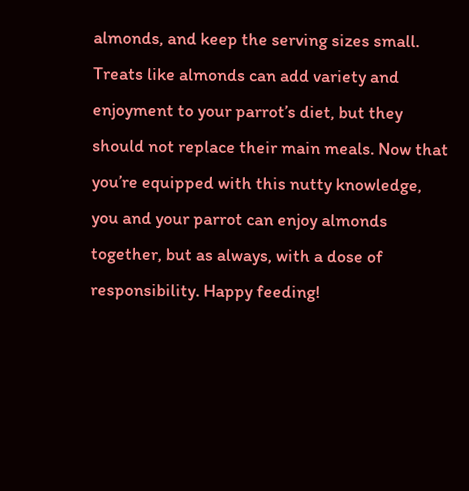almonds, and keep the serving sizes small. Treats like almonds can add variety and enjoyment to your parrot’s diet, but they should not replace their main meals. Now that you’re equipped with this nutty knowledge, you and your parrot can enjoy almonds together, but as always, with a dose of responsibility. Happy feeding!